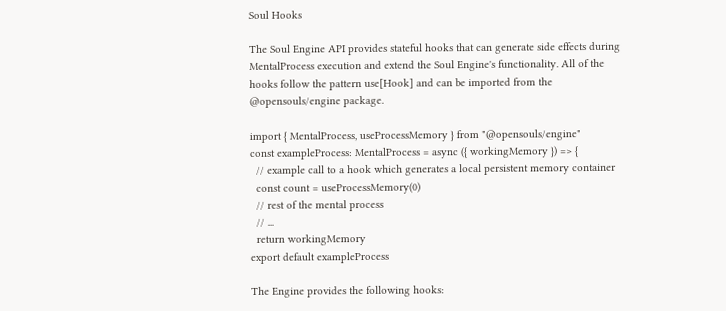Soul Hooks

The Soul Engine API provides stateful hooks that can generate side effects during MentalProcess execution and extend the Soul Engine's functionality. All of the hooks follow the pattern use[Hook] and can be imported from the @opensouls/engine package.

import { MentalProcess, useProcessMemory } from "@opensouls/engine"
const exampleProcess: MentalProcess = async ({ workingMemory }) => {
  // example call to a hook which generates a local persistent memory container
  const count = useProcessMemory(0)
  // rest of the mental process
  // ...
  return workingMemory
export default exampleProcess

The Engine provides the following hooks: